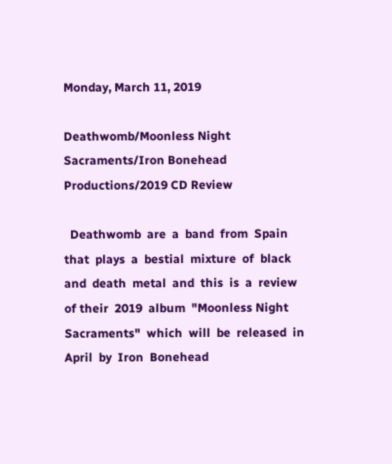Monday, March 11, 2019

Deathwomb/Moonless Night Sacraments/Iron Bonehead Productions/2019 CD Review

  Deathwomb  are  a  band  from  Spain  that  plays  a  bestial  mixture  of  black  and  death  metal  and  this  is  a  review  of their  2019  album  "Moonless Night  Sacraments"  which  will  be  released  in  April  by  Iron  Bonehead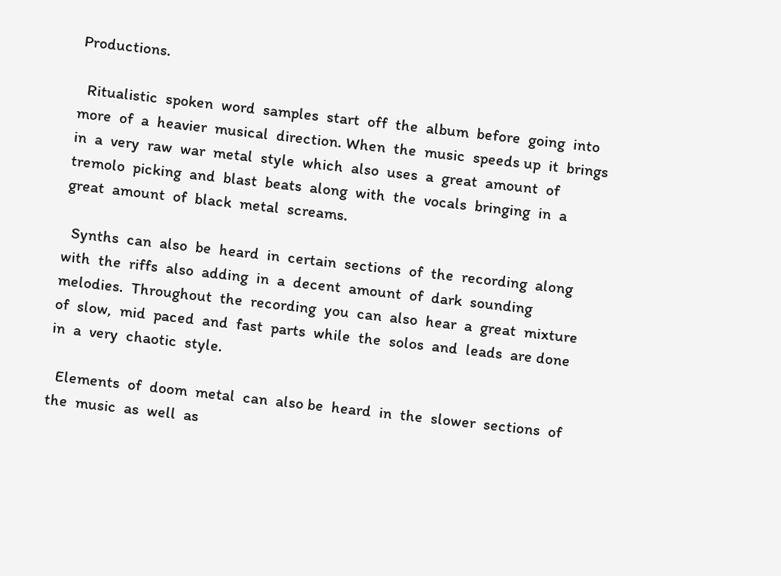Productions.

  Ritualistic  spoken  word  samples  start  off  the  album  before  going  into  more  of  a  heavier  musical  direction. When  the  music  speeds up  it  brings  in  a  very  raw  war  metal  style  which  also  uses  a  great  amount  of  tremolo  picking  and  blast  beats  along  with  the  vocals  bringing  in  a  great  amount  of  black  metal  screams.

  Synths  can  also  be  heard  in  certain  sections  of  the  recording  along  with  the  riffs  also  adding  in  a  decent  amount  of  dark  sounding  melodies.  Throughout  the  recording  you  can  also  hear  a  great  mixture  of  slow,  mid  paced  and  fast  parts  while  the  solos  and  leads  are done  in  a  very  chaotic  style.

  Elements  of  doom  metal  can  also be  heard  in  the  slower  sections  of  the  music  as  well  as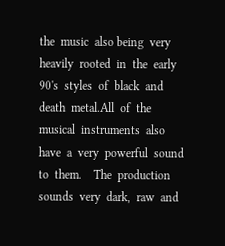the  music  also being  very  heavily  rooted  in  the  early  90's  styles  of  black  and  death  metal.All  of  the  musical  instruments  also  have  a  very  powerful  sound  to  them.    The  production  sounds  very  dark,  raw  and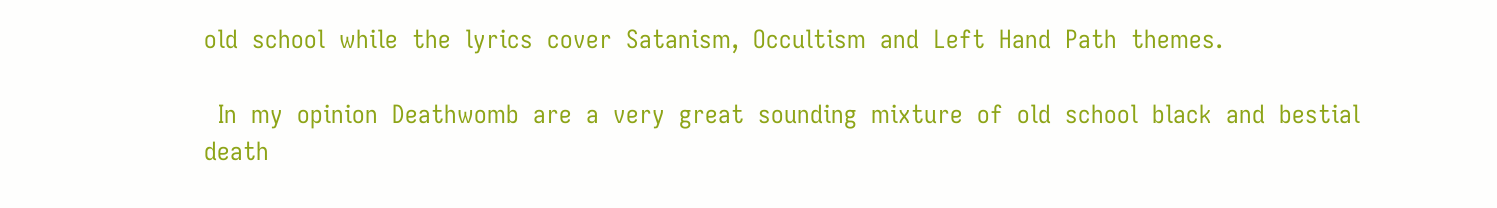old  school  while  the  lyrics  cover  Satanism,  Occultism  and  Left  Hand  Path  themes.

  In  my  opinion  Deathwomb  are  a  very  great  sounding  mixture  of  old  school  black  and  bestial  death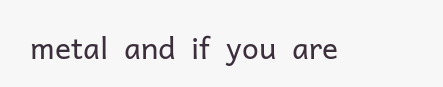metal  and  if  you  are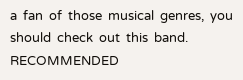a  fan  of  those  musical  genres,  you  should  check  out  this  band.  RECOMMENDED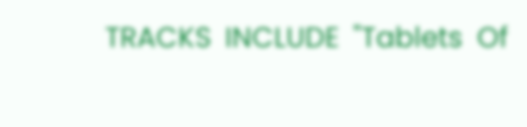TRACKS  INCLUDE  "Tablets  Of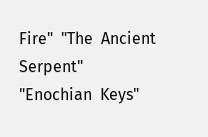Fire"  "The  Ancient  Serpent"  "Enochian  Keys"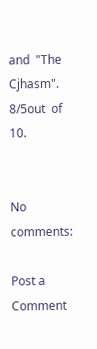and  "The  Cjhasm".  8/5out  of  10.


No comments:

Post a Comment